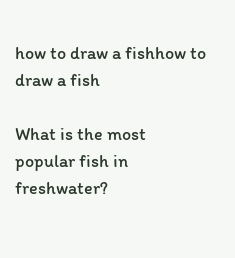how to draw a fishhow to draw a fish

What is the most popular fish in freshwater?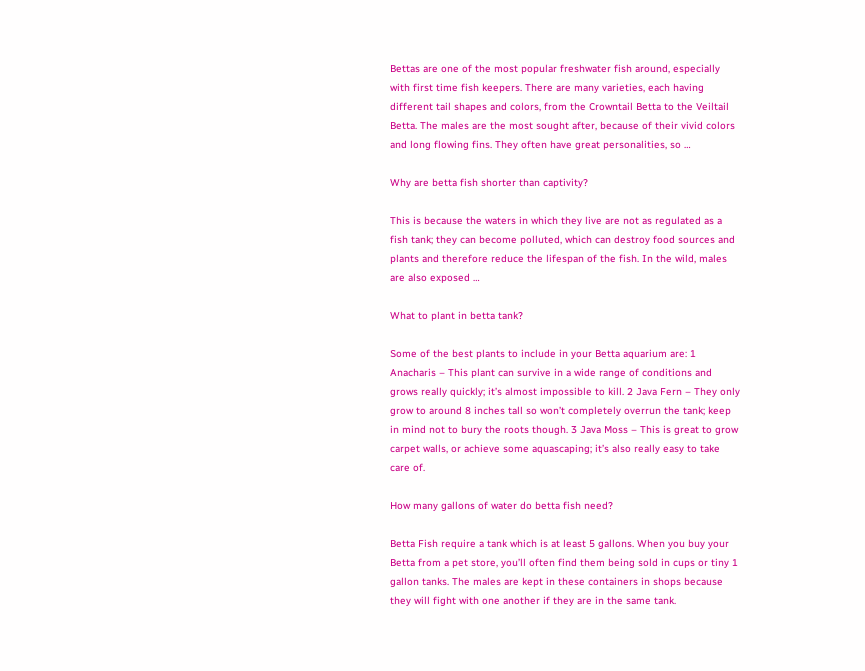Bettas are one of the most popular freshwater fish around, especially with first time fish keepers. There are many varieties, each having different tail shapes and colors, from the Crowntail Betta to the Veiltail Betta. The males are the most sought after, because of their vivid colors and long flowing fins. They often have great personalities, so …

Why are betta fish shorter than captivity?

This is because the waters in which they live are not as regulated as a fish tank; they can become polluted, which can destroy food sources and plants and therefore reduce the lifespan of the fish. In the wild, males are also exposed …

What to plant in betta tank?

Some of the best plants to include in your Betta aquarium are: 1 Anacharis – This plant can survive in a wide range of conditions and grows really quickly; it’s almost impossible to kill. 2 Java Fern – They only grow to around 8 inches tall so won’t completely overrun the tank; keep in mind not to bury the roots though. 3 Java Moss – This is great to grow carpet walls, or achieve some aquascaping; it’s also really easy to take care of.

How many gallons of water do betta fish need?

Betta Fish require a tank which is at least 5 gallons. When you buy your Betta from a pet store, you’ll often find them being sold in cups or tiny 1 gallon tanks. The males are kept in these containers in shops because they will fight with one another if they are in the same tank.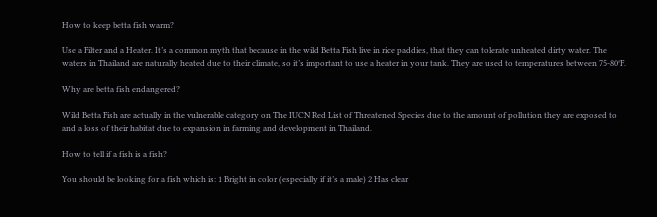How to keep betta fish warm?

Use a Filter and a Heater. It’s a common myth that because in the wild Betta Fish live in rice paddies, that they can tolerate unheated dirty water. The waters in Thailand are naturally heated due to their climate, so it’s important to use a heater in your tank. They are used to temperatures between 75-80°F.

Why are betta fish endangered?

Wild Betta Fish are actually in the vulnerable category on The IUCN Red List of Threatened Species due to the amount of pollution they are exposed to and a loss of their habitat due to expansion in farming and development in Thailand.

How to tell if a fish is a fish?

You should be looking for a fish which is: 1 Bright in color (especially if it’s a male) 2 Has clear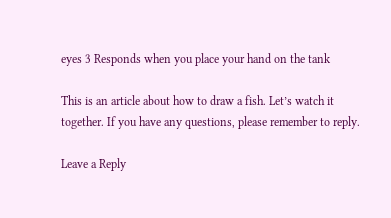eyes 3 Responds when you place your hand on the tank

This is an article about how to draw a fish. Let’s watch it together. If you have any questions, please remember to reply.

Leave a Reply